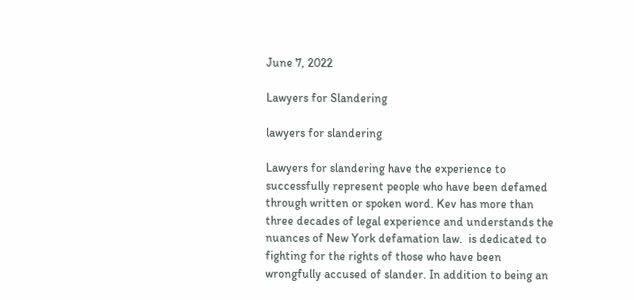June 7, 2022

Lawyers for Slandering

lawyers for slandering

Lawyers for slandering have the experience to successfully represent people who have been defamed through written or spoken word. Kev has more than three decades of legal experience and understands the nuances of New York defamation law.  is dedicated to fighting for the rights of those who have been wrongfully accused of slander. In addition to being an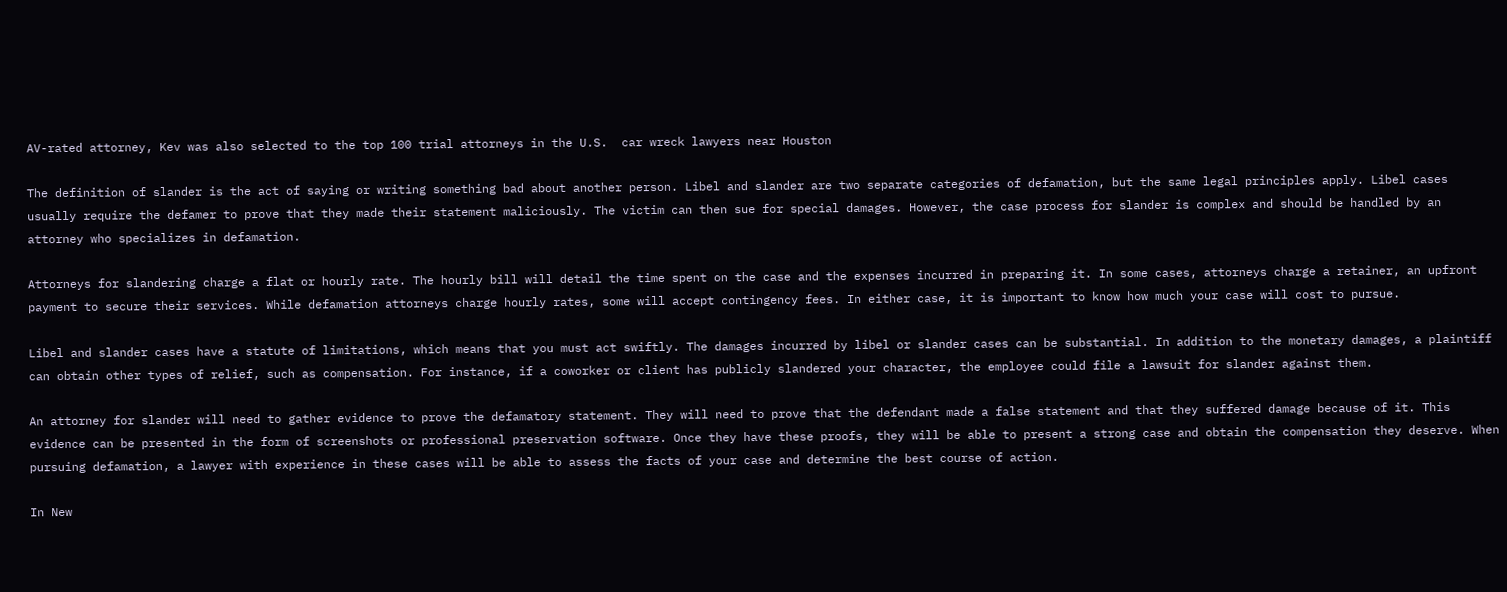AV-rated attorney, Kev was also selected to the top 100 trial attorneys in the U.S.  car wreck lawyers near Houston

The definition of slander is the act of saying or writing something bad about another person. Libel and slander are two separate categories of defamation, but the same legal principles apply. Libel cases usually require the defamer to prove that they made their statement maliciously. The victim can then sue for special damages. However, the case process for slander is complex and should be handled by an attorney who specializes in defamation.

Attorneys for slandering charge a flat or hourly rate. The hourly bill will detail the time spent on the case and the expenses incurred in preparing it. In some cases, attorneys charge a retainer, an upfront payment to secure their services. While defamation attorneys charge hourly rates, some will accept contingency fees. In either case, it is important to know how much your case will cost to pursue.

Libel and slander cases have a statute of limitations, which means that you must act swiftly. The damages incurred by libel or slander cases can be substantial. In addition to the monetary damages, a plaintiff can obtain other types of relief, such as compensation. For instance, if a coworker or client has publicly slandered your character, the employee could file a lawsuit for slander against them.

An attorney for slander will need to gather evidence to prove the defamatory statement. They will need to prove that the defendant made a false statement and that they suffered damage because of it. This evidence can be presented in the form of screenshots or professional preservation software. Once they have these proofs, they will be able to present a strong case and obtain the compensation they deserve. When pursuing defamation, a lawyer with experience in these cases will be able to assess the facts of your case and determine the best course of action.

In New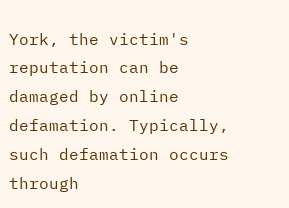York, the victim's reputation can be damaged by online defamation. Typically, such defamation occurs through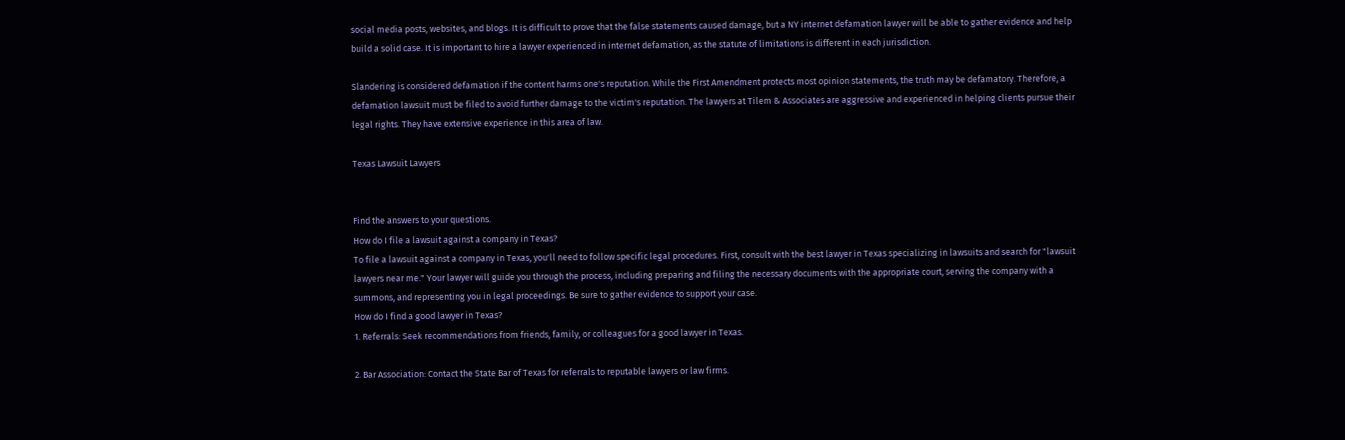social media posts, websites, and blogs. It is difficult to prove that the false statements caused damage, but a NY internet defamation lawyer will be able to gather evidence and help build a solid case. It is important to hire a lawyer experienced in internet defamation, as the statute of limitations is different in each jurisdiction.

Slandering is considered defamation if the content harms one's reputation. While the First Amendment protects most opinion statements, the truth may be defamatory. Therefore, a defamation lawsuit must be filed to avoid further damage to the victim's reputation. The lawyers at Tilem & Associates are aggressive and experienced in helping clients pursue their legal rights. They have extensive experience in this area of law.

Texas Lawsuit Lawyers


Find the answers to your questions.
How do I file a lawsuit against a company in Texas?
To file a lawsuit against a company in Texas, you'll need to follow specific legal procedures. First, consult with the best lawyer in Texas specializing in lawsuits and search for "lawsuit lawyers near me." Your lawyer will guide you through the process, including preparing and filing the necessary documents with the appropriate court, serving the company with a summons, and representing you in legal proceedings. Be sure to gather evidence to support your case.
How do I find a good lawyer in Texas?
1. Referrals: Seek recommendations from friends, family, or colleagues for a good lawyer in Texas.

2. Bar Association: Contact the State Bar of Texas for referrals to reputable lawyers or law firms.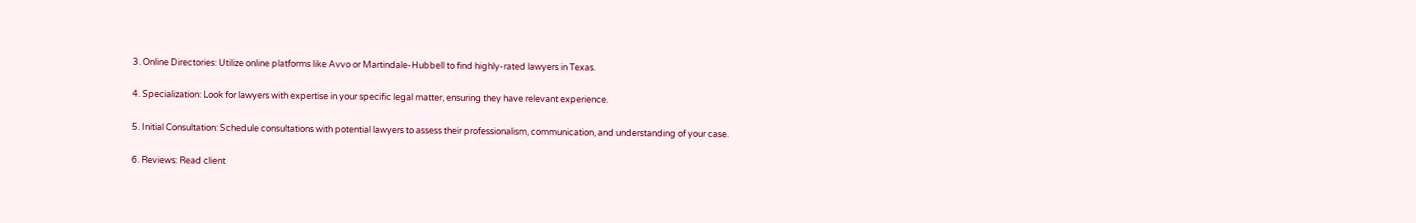3. Online Directories: Utilize online platforms like Avvo or Martindale-Hubbell to find highly-rated lawyers in Texas.

4. Specialization: Look for lawyers with expertise in your specific legal matter, ensuring they have relevant experience.

5. Initial Consultation: Schedule consultations with potential lawyers to assess their professionalism, communication, and understanding of your case.

6. Reviews: Read client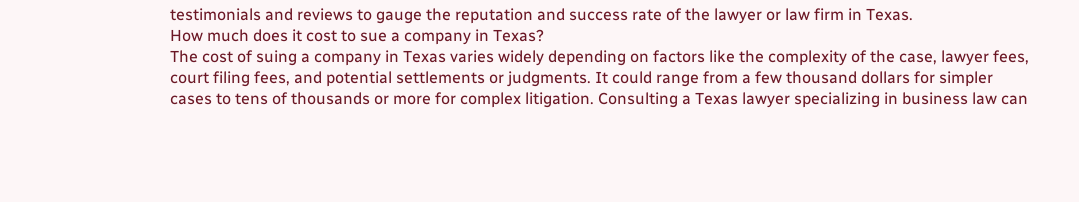testimonials and reviews to gauge the reputation and success rate of the lawyer or law firm in Texas.
How much does it cost to sue a company in Texas?
The cost of suing a company in Texas varies widely depending on factors like the complexity of the case, lawyer fees, court filing fees, and potential settlements or judgments. It could range from a few thousand dollars for simpler cases to tens of thousands or more for complex litigation. Consulting a Texas lawyer specializing in business law can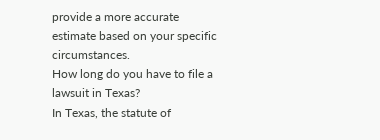provide a more accurate estimate based on your specific circumstances.
How long do you have to file a lawsuit in Texas?
In Texas, the statute of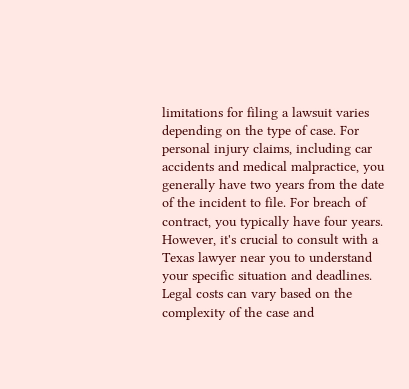limitations for filing a lawsuit varies depending on the type of case. For personal injury claims, including car accidents and medical malpractice, you generally have two years from the date of the incident to file. For breach of contract, you typically have four years. However, it's crucial to consult with a Texas lawyer near you to understand your specific situation and deadlines. Legal costs can vary based on the complexity of the case and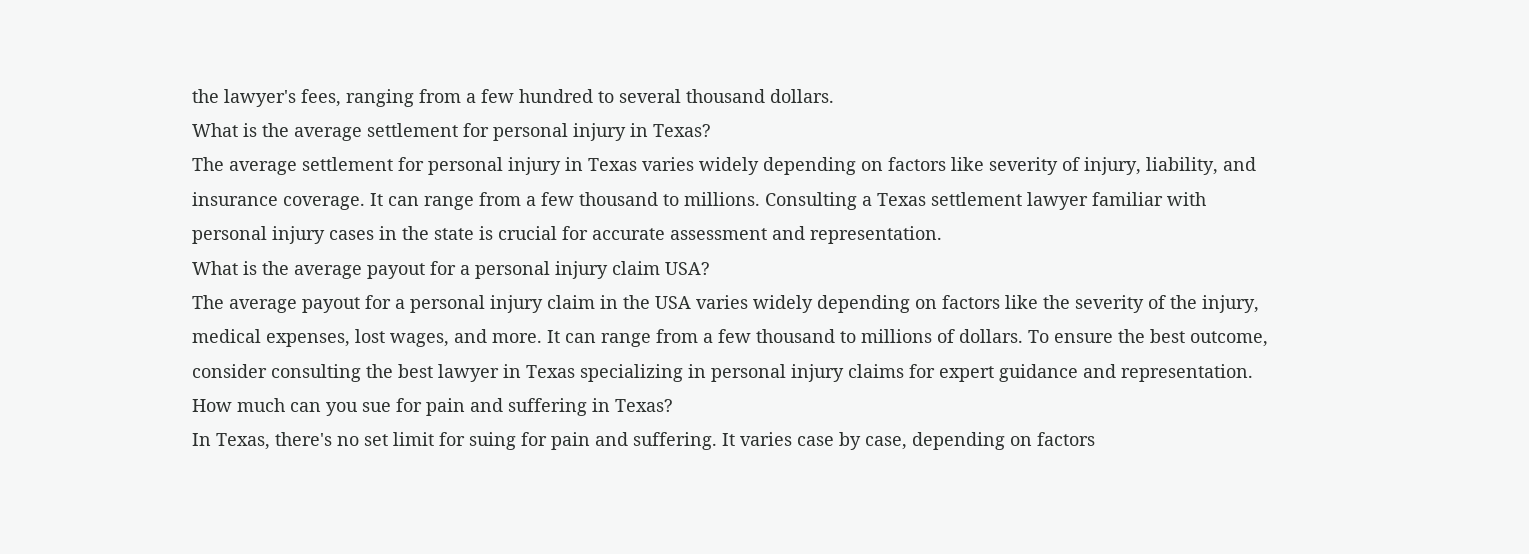the lawyer's fees, ranging from a few hundred to several thousand dollars.
What is the average settlement for personal injury in Texas?
The average settlement for personal injury in Texas varies widely depending on factors like severity of injury, liability, and insurance coverage. It can range from a few thousand to millions. Consulting a Texas settlement lawyer familiar with personal injury cases in the state is crucial for accurate assessment and representation.
What is the average payout for a personal injury claim USA?
The average payout for a personal injury claim in the USA varies widely depending on factors like the severity of the injury, medical expenses, lost wages, and more. It can range from a few thousand to millions of dollars. To ensure the best outcome, consider consulting the best lawyer in Texas specializing in personal injury claims for expert guidance and representation.
How much can you sue for pain and suffering in Texas?
In Texas, there's no set limit for suing for pain and suffering. It varies case by case, depending on factors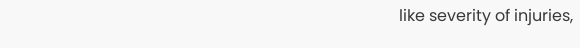like severity of injuries,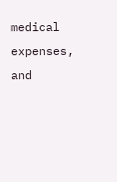medical expenses, and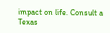impact on life. Consult a Texas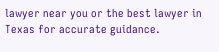lawyer near you or the best lawyer in Texas for accurate guidance.